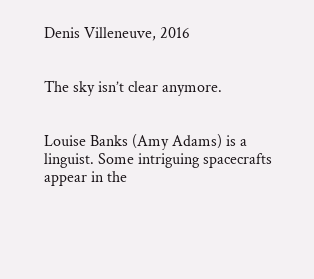Denis Villeneuve, 2016


The sky isn’t clear anymore.


Louise Banks (Amy Adams) is a linguist. Some intriguing spacecrafts appear in the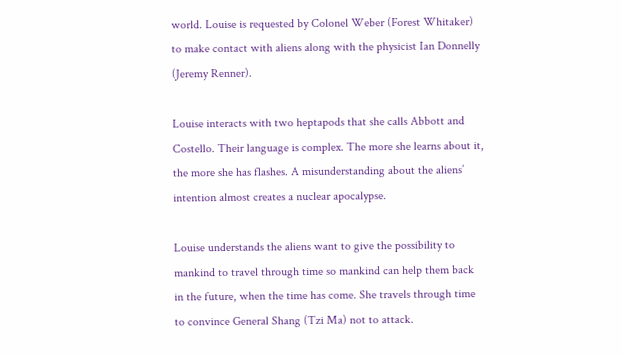world. Louise is requested by Colonel Weber (Forest Whitaker) to make contact with aliens along with the physicist Ian Donnelly (Jeremy Renner).

Louise interacts with two heptapods that she calls Abbott and Costello. Their language is complex. The more she learns about it, the more she has flashes. A misunderstanding about the aliens’ intention almost creates a nuclear apocalypse.

Louise understands the aliens want to give the possibility to mankind to travel through time so mankind can help them back in the future, when the time has come. She travels through time to convince General Shang (Tzi Ma) not to attack.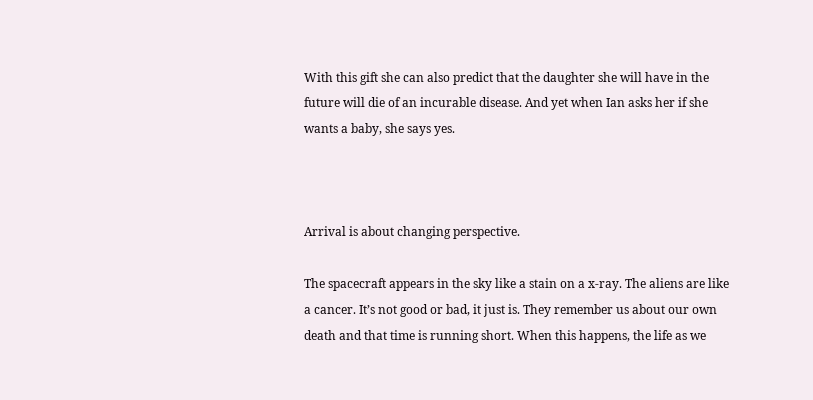With this gift she can also predict that the daughter she will have in the future will die of an incurable disease. And yet when Ian asks her if she wants a baby, she says yes.



Arrival is about changing perspective.

The spacecraft appears in the sky like a stain on a x-ray. The aliens are like a cancer. It’s not good or bad, it just is. They remember us about our own death and that time is running short. When this happens, the life as we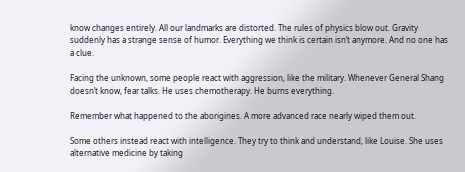know changes entirely. All our landmarks are distorted. The rules of physics blow out. Gravity suddenly has a strange sense of humor. Everything we think is certain isn’t anymore. And no one has a clue.

Facing the unknown, some people react with aggression, like the military. Whenever General Shang doesn’t know, fear talks. He uses chemotherapy. He burns everything.

Remember what happened to the aborigines. A more advanced race nearly wiped them out.

Some others instead react with intelligence. They try to think and understand, like Louise. She uses alternative medicine by taking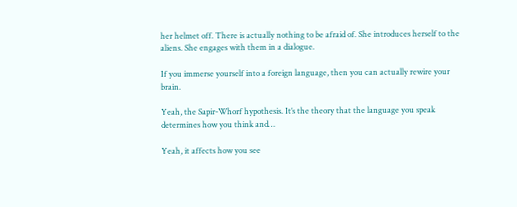her helmet off. There is actually nothing to be afraid of. She introduces herself to the aliens. She engages with them in a dialogue.

If you immerse yourself into a foreign language, then you can actually rewire your brain.

Yeah, the Sapir-Whorf hypothesis. It’s the theory that the language you speak determines how you think and…

Yeah, it affects how you see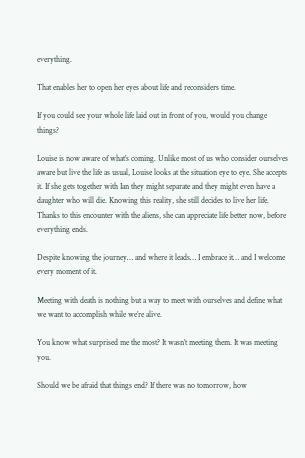everything.

That enables her to open her eyes about life and reconsiders time.

If you could see your whole life laid out in front of you, would you change things?

Louise is now aware of what’s coming. Unlike most of us who consider ourselves aware but live the life as usual, Louise looks at the situation eye to eye. She accepts it. If she gets together with Ian they might separate and they might even have a daughter who will die. Knowing this reality, she still decides to live her life. Thanks to this encounter with the aliens, she can appreciate life better now, before everything ends.

Despite knowing the journey… and where it leads… I embrace it… and I welcome every moment of it.

Meeting with death is nothing but a way to meet with ourselves and define what we want to accomplish while we’re alive.

You know what surprised me the most? It wasn’t meeting them. It was meeting you.

Should we be afraid that things end? If there was no tomorrow, how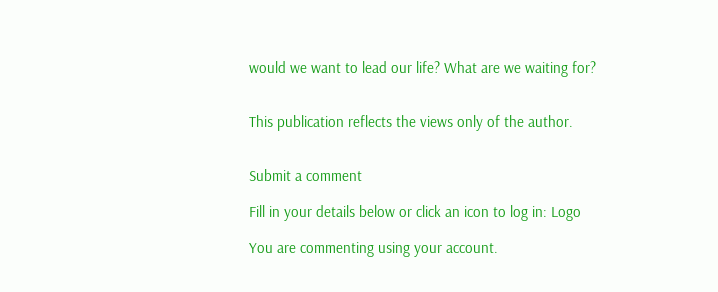would we want to lead our life? What are we waiting for?


This publication reflects the views only of the author.


Submit a comment

Fill in your details below or click an icon to log in: Logo

You are commenting using your account.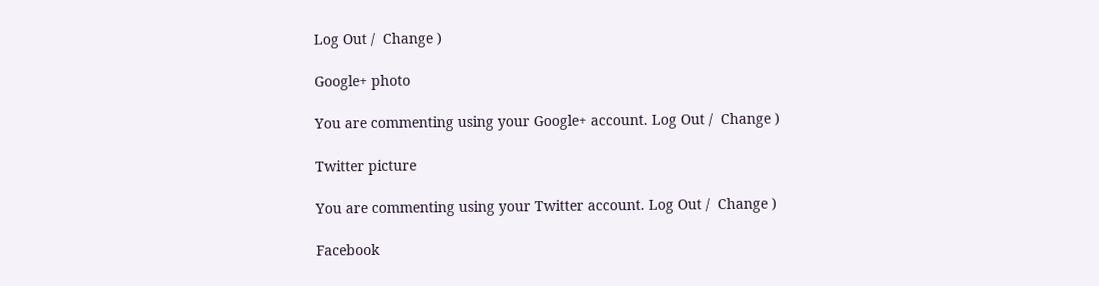Log Out /  Change )

Google+ photo

You are commenting using your Google+ account. Log Out /  Change )

Twitter picture

You are commenting using your Twitter account. Log Out /  Change )

Facebook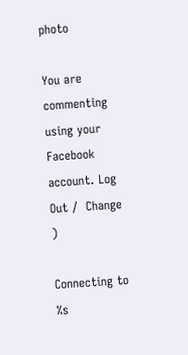photo

You are commenting using your Facebook account. Log Out /  Change )

Connecting to %s